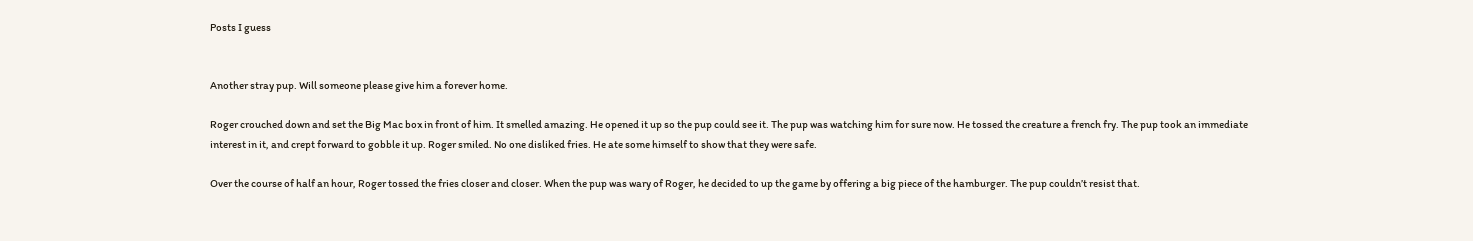Posts I guess


Another stray pup. Will someone please give him a forever home.

Roger crouched down and set the Big Mac box in front of him. It smelled amazing. He opened it up so the pup could see it. The pup was watching him for sure now. He tossed the creature a french fry. The pup took an immediate interest in it, and crept forward to gobble it up. Roger smiled. No one disliked fries. He ate some himself to show that they were safe.

Over the course of half an hour, Roger tossed the fries closer and closer. When the pup was wary of Roger, he decided to up the game by offering a big piece of the hamburger. The pup couldn’t resist that.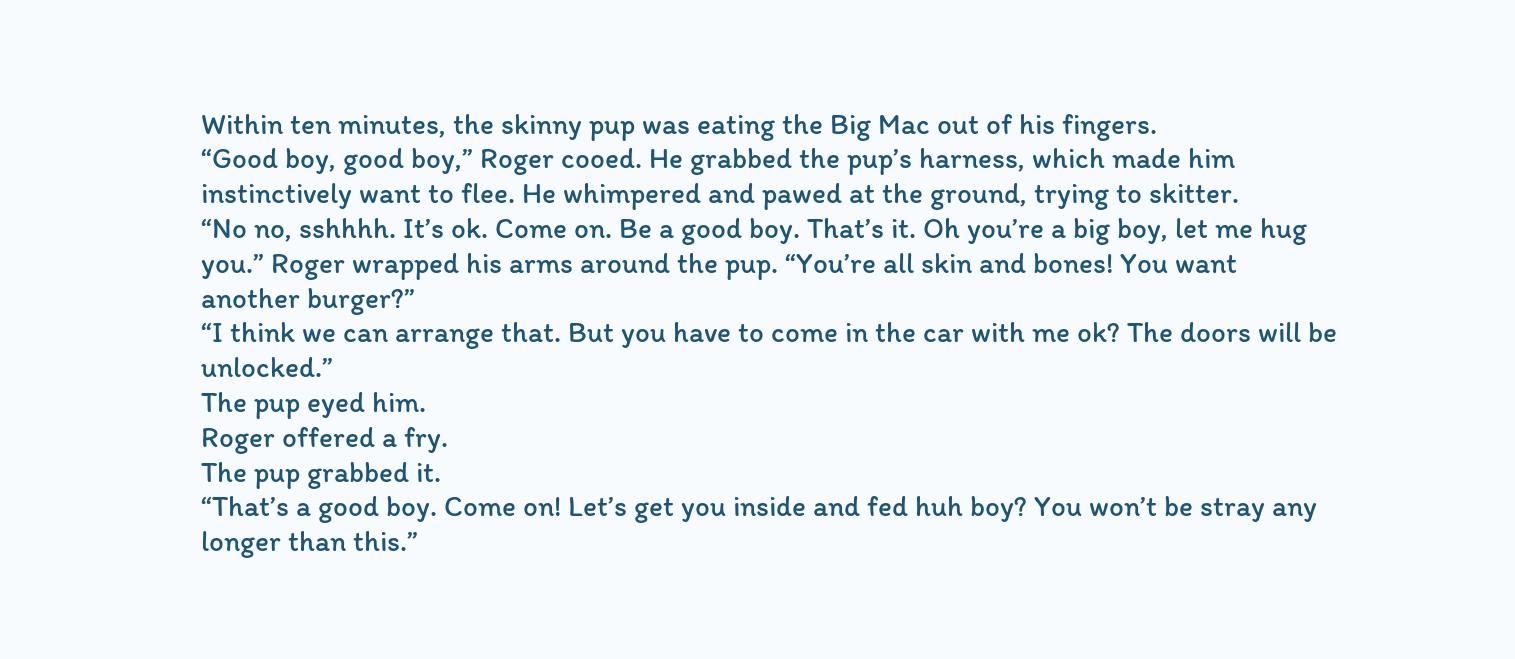Within ten minutes, the skinny pup was eating the Big Mac out of his fingers.
“Good boy, good boy,” Roger cooed. He grabbed the pup’s harness, which made him instinctively want to flee. He whimpered and pawed at the ground, trying to skitter.
“No no, sshhhh. It’s ok. Come on. Be a good boy. That’s it. Oh you’re a big boy, let me hug you.” Roger wrapped his arms around the pup. “You’re all skin and bones! You want another burger?”
“I think we can arrange that. But you have to come in the car with me ok? The doors will be unlocked.”
The pup eyed him.
Roger offered a fry.
The pup grabbed it.
“That’s a good boy. Come on! Let’s get you inside and fed huh boy? You won’t be stray any longer than this.”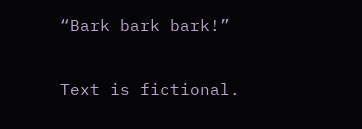“Bark bark bark!”

Text is fictional.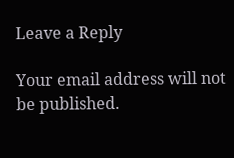Leave a Reply

Your email address will not be published.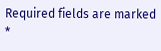Required fields are marked *